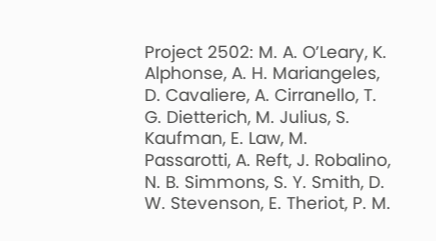Project 2502: M. A. O’Leary, K. Alphonse, A. H. Mariangeles, D. Cavaliere, A. Cirranello, T. G. Dietterich, M. Julius, S. Kaufman, E. Law, M. Passarotti, A. Reft, J. Robalino, N. B. Simmons, S. Y. Smith, D. W. Stevenson, E. Theriot, P. M.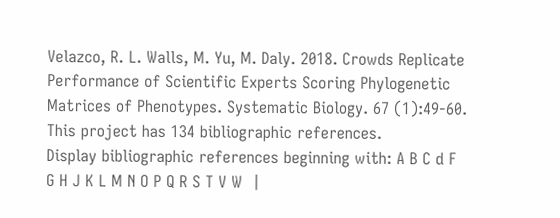Velazco, R. L. Walls, M. Yu, M. Daly. 2018. Crowds Replicate Performance of Scientific Experts Scoring Phylogenetic Matrices of Phenotypes. Systematic Biology. 67 (1):49-60.
This project has 134 bibliographic references.
Display bibliographic references beginning with: A B C d F G H J K L M N O P Q R S T V W  |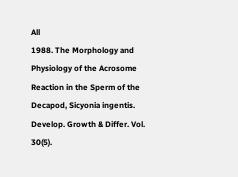All
1988. The Morphology and Physiology of the Acrosome Reaction in the Sperm of the Decapod, Sicyonia ingentis. Develop. Growth & Differ. Vol. 30(5).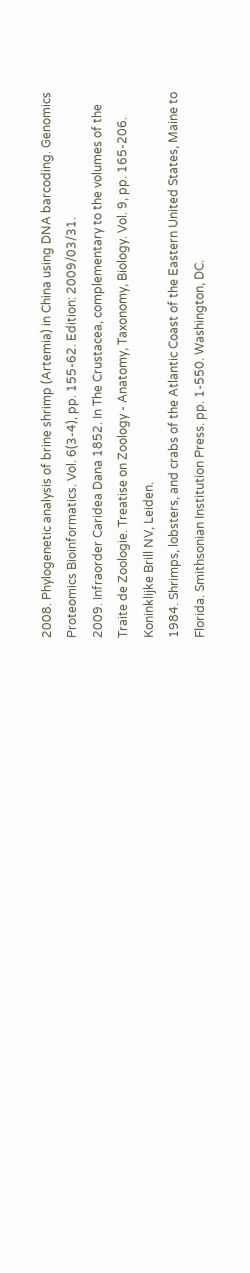2008. Phylogenetic analysis of brine shrimp (Artemia) in China using DNA barcoding. Genomics Proteomics Bioinformatics. Vol. 6(3-4), pp. 155-62. Edition: 2009/03/31.
2009. Infraorder Caridea Dana 1852. In The Crustacea, complementary to the volumes of the Traite de Zoologie. Treatise on Zoology - Anatomy, Taxonomy, Biology. Vol. 9, pp. 165-206. Koninklijke Brill NV, Leiden.
1984. Shrimps, lobsters, and crabs of the Atlantic Coast of the Eastern United States, Maine to Florida. Smithsonian Institution Press. pp. 1-550. Washington, DC.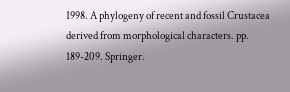1998. A phylogeny of recent and fossil Crustacea derived from morphological characters. pp. 189-209. Springer.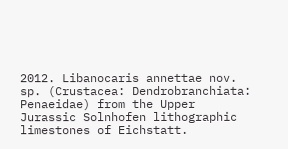2012. Libanocaris annettae nov. sp. (Crustacea: Dendrobranchiata: Penaeidae) from the Upper Jurassic Solnhofen lithographic limestones of Eichstatt.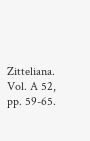Zitteliana. Vol. A 52, pp. 59-65.